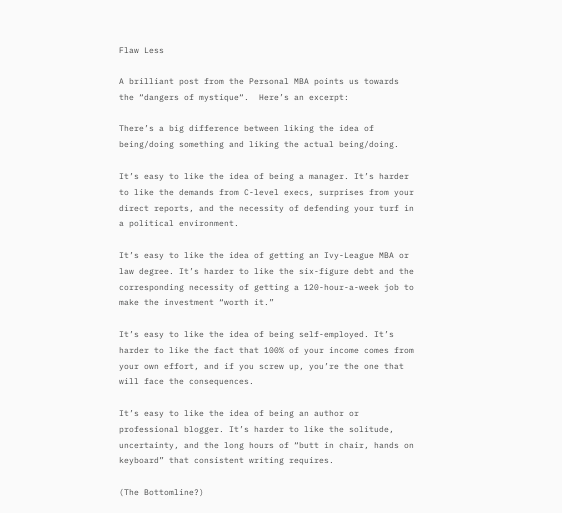Flaw Less

A brilliant post from the Personal MBA points us towards the “dangers of mystique“.  Here’s an excerpt:

There’s a big difference between liking the idea of being/doing something and liking the actual being/doing.

It’s easy to like the idea of being a manager. It’s harder to like the demands from C-level execs, surprises from your direct reports, and the necessity of defending your turf in a political environment.

It’s easy to like the idea of getting an Ivy-League MBA or law degree. It’s harder to like the six-figure debt and the corresponding necessity of getting a 120-hour-a-week job to make the investment “worth it.”

It’s easy to like the idea of being self-employed. It’s harder to like the fact that 100% of your income comes from your own effort, and if you screw up, you’re the one that will face the consequences.

It’s easy to like the idea of being an author or professional blogger. It’s harder to like the solitude, uncertainty, and the long hours of “butt in chair, hands on keyboard” that consistent writing requires.

(The Bottomline?)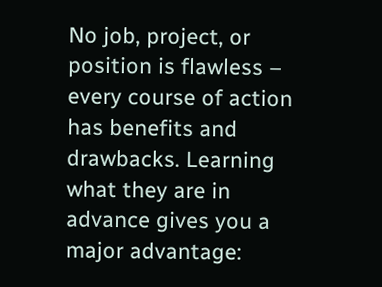No job, project, or position is flawless – every course of action has benefits and drawbacks. Learning what they are in advance gives you a major advantage: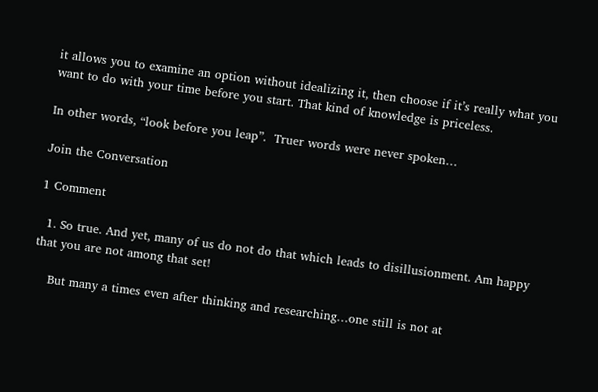it allows you to examine an option without idealizing it, then choose if it’s really what you want to do with your time before you start. That kind of knowledge is priceless.

In other words, “look before you leap”.  Truer words were never spoken…

Join the Conversation

1 Comment

  1. So true. And yet, many of us do not do that which leads to disillusionment. Am happy that you are not among that set!

    But many a times even after thinking and researching…one still is not at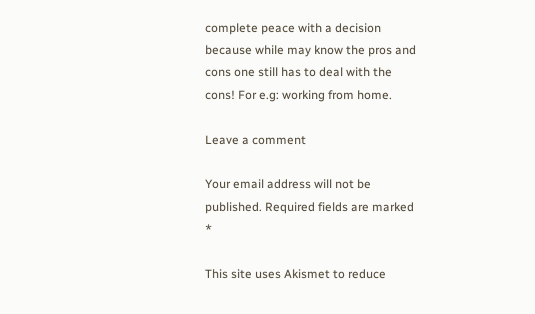complete peace with a decision because while may know the pros and cons one still has to deal with the cons! For e.g: working from home.

Leave a comment

Your email address will not be published. Required fields are marked *

This site uses Akismet to reduce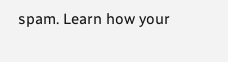spam. Learn how your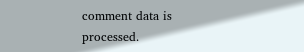comment data is processed.